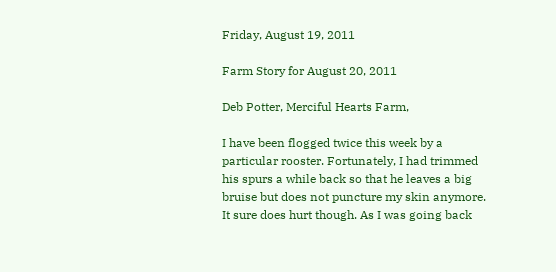Friday, August 19, 2011

Farm Story for August 20, 2011

Deb Potter, Merciful Hearts Farm,

I have been flogged twice this week by a particular rooster. Fortunately, I had trimmed his spurs a while back so that he leaves a big bruise but does not puncture my skin anymore. It sure does hurt though. As I was going back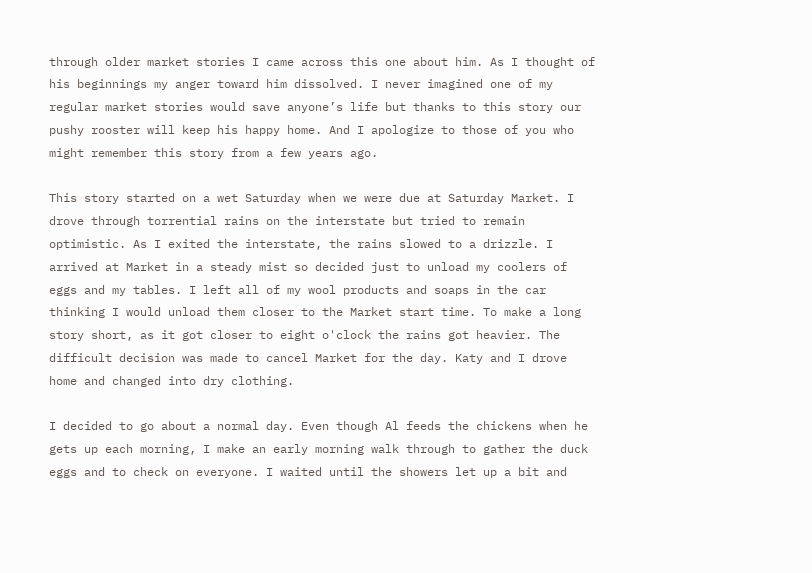through older market stories I came across this one about him. As I thought of his beginnings my anger toward him dissolved. I never imagined one of my regular market stories would save anyone’s life but thanks to this story our pushy rooster will keep his happy home. And I apologize to those of you who might remember this story from a few years ago.

This story started on a wet Saturday when we were due at Saturday Market. I drove through torrential rains on the interstate but tried to remain optimistic. As I exited the interstate, the rains slowed to a drizzle. I arrived at Market in a steady mist so decided just to unload my coolers of eggs and my tables. I left all of my wool products and soaps in the car thinking I would unload them closer to the Market start time. To make a long story short, as it got closer to eight o'clock the rains got heavier. The difficult decision was made to cancel Market for the day. Katy and I drove home and changed into dry clothing.

I decided to go about a normal day. Even though Al feeds the chickens when he gets up each morning, I make an early morning walk through to gather the duck eggs and to check on everyone. I waited until the showers let up a bit and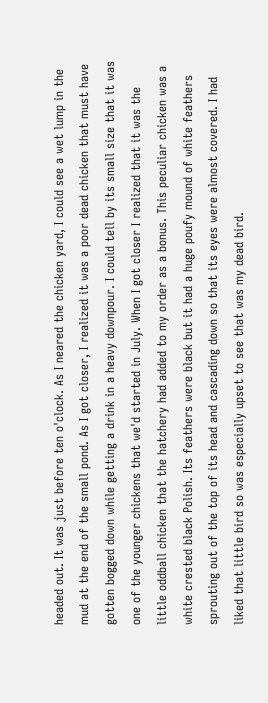headed out. It was just before ten o'clock. As I neared the chicken yard, I could see a wet lump in the mud at the end of the small pond. As I got closer, I realized it was a poor dead chicken that must have gotten bogged down while getting a drink in a heavy downpour. I could tell by its small size that it was one of the younger chickens that we'd started in July. When I got closer I realized that it was the little oddball chicken that the hatchery had added to my order as a bonus. This peculiar chicken was a white crested black Polish. Its feathers were black but it had a huge poufy mound of white feathers sprouting out of the top of its head and cascading down so that its eyes were almost covered. I had liked that little bird so was especially upset to see that was my dead bird.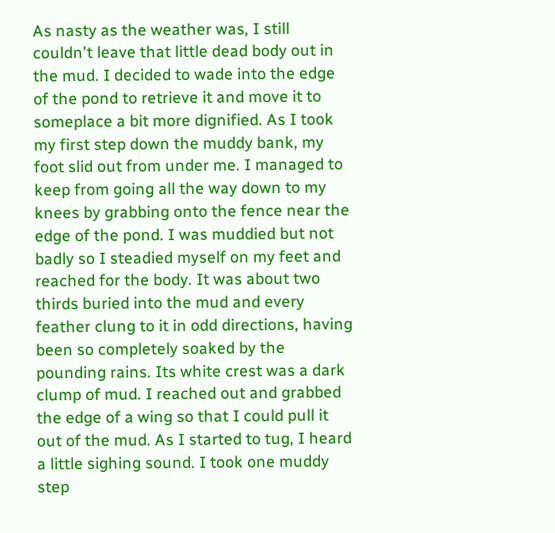As nasty as the weather was, I still couldn't leave that little dead body out in the mud. I decided to wade into the edge of the pond to retrieve it and move it to someplace a bit more dignified. As I took my first step down the muddy bank, my foot slid out from under me. I managed to keep from going all the way down to my knees by grabbing onto the fence near the edge of the pond. I was muddied but not badly so I steadied myself on my feet and reached for the body. It was about two thirds buried into the mud and every feather clung to it in odd directions, having been so completely soaked by the pounding rains. Its white crest was a dark clump of mud. I reached out and grabbed the edge of a wing so that I could pull it out of the mud. As I started to tug, I heard a little sighing sound. I took one muddy step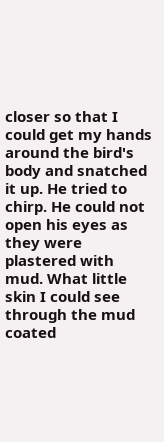closer so that I could get my hands around the bird's body and snatched it up. He tried to chirp. He could not open his eyes as they were plastered with mud. What little skin I could see through the mud coated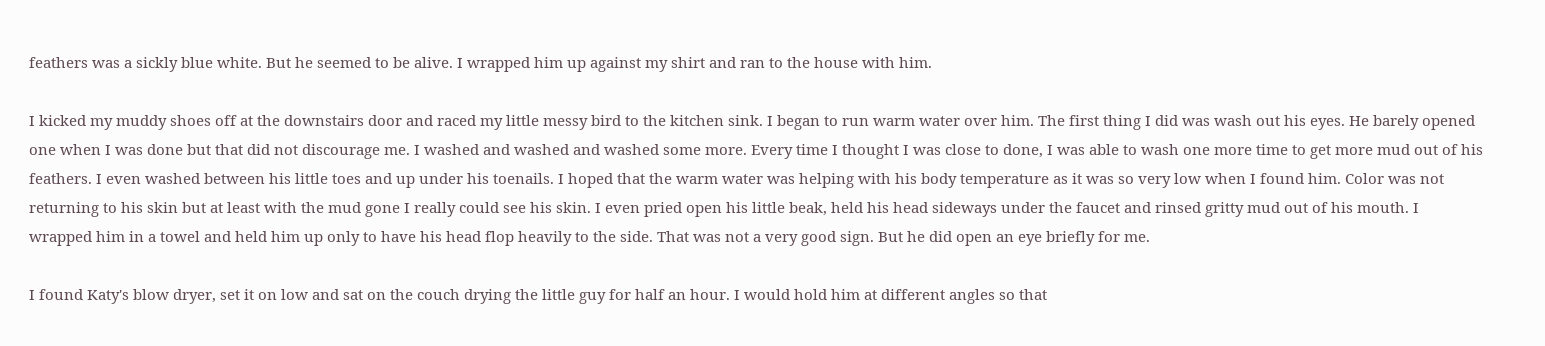feathers was a sickly blue white. But he seemed to be alive. I wrapped him up against my shirt and ran to the house with him.

I kicked my muddy shoes off at the downstairs door and raced my little messy bird to the kitchen sink. I began to run warm water over him. The first thing I did was wash out his eyes. He barely opened one when I was done but that did not discourage me. I washed and washed and washed some more. Every time I thought I was close to done, I was able to wash one more time to get more mud out of his feathers. I even washed between his little toes and up under his toenails. I hoped that the warm water was helping with his body temperature as it was so very low when I found him. Color was not returning to his skin but at least with the mud gone I really could see his skin. I even pried open his little beak, held his head sideways under the faucet and rinsed gritty mud out of his mouth. I wrapped him in a towel and held him up only to have his head flop heavily to the side. That was not a very good sign. But he did open an eye briefly for me.

I found Katy's blow dryer, set it on low and sat on the couch drying the little guy for half an hour. I would hold him at different angles so that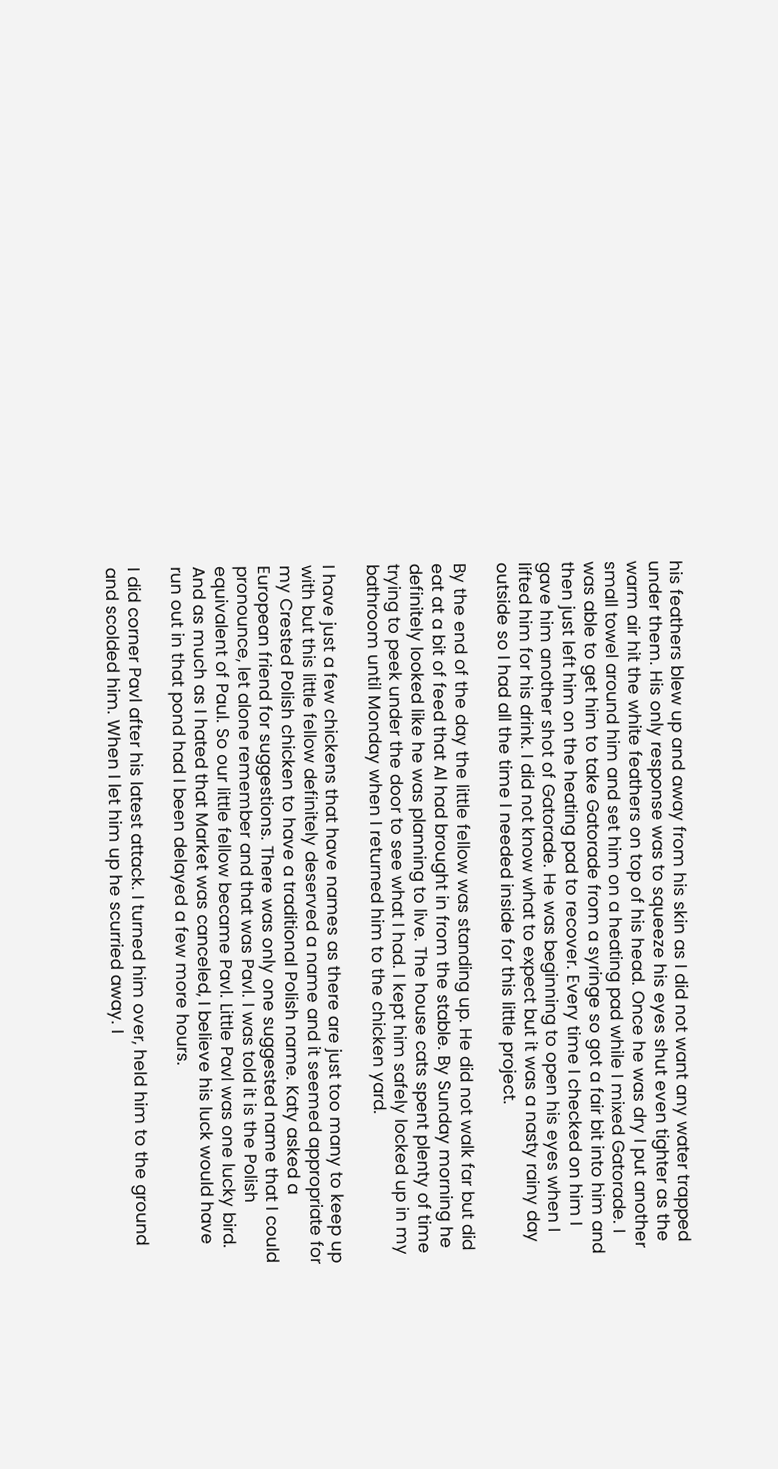his feathers blew up and away from his skin as I did not want any water trapped under them. His only response was to squeeze his eyes shut even tighter as the warm air hit the white feathers on top of his head. Once he was dry I put another small towel around him and set him on a heating pad while I mixed Gatorade. I was able to get him to take Gatorade from a syringe so got a fair bit into him and then just left him on the heating pad to recover. Every time I checked on him I gave him another shot of Gatorade. He was beginning to open his eyes when I lifted him for his drink. I did not know what to expect but it was a nasty rainy day outside so I had all the time I needed inside for this little project.

By the end of the day the little fellow was standing up. He did not walk far but did eat at a bit of feed that Al had brought in from the stable. By Sunday morning he definitely looked like he was planning to live. The house cats spent plenty of time trying to peek under the door to see what I had. I kept him safely locked up in my bathroom until Monday when I returned him to the chicken yard.

I have just a few chickens that have names as there are just too many to keep up with but this little fellow definitely deserved a name and it seemed appropriate for my Crested Polish chicken to have a traditional Polish name. Katy asked a European friend for suggestions. There was only one suggested name that I could pronounce, let alone remember and that was Pavl. I was told it is the Polish equivalent of Paul. So our little fellow became Pavl. Little Pavl was one lucky bird. And as much as I hated that Market was canceled, I believe his luck would have run out in that pond had I been delayed a few more hours.

I did corner Pavl after his latest attack. I turned him over, held him to the ground and scolded him. When I let him up he scurried away. I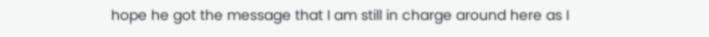hope he got the message that I am still in charge around here as I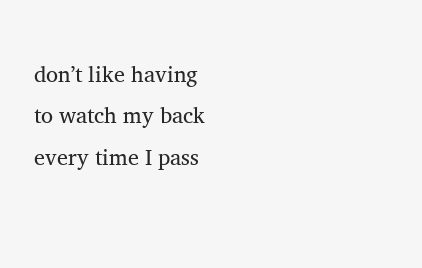don’t like having to watch my back every time I pass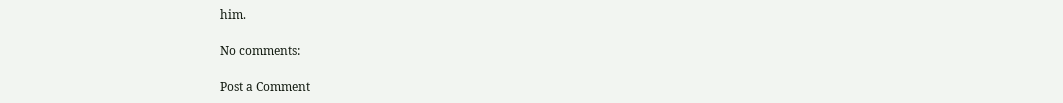him.

No comments:

Post a Comment